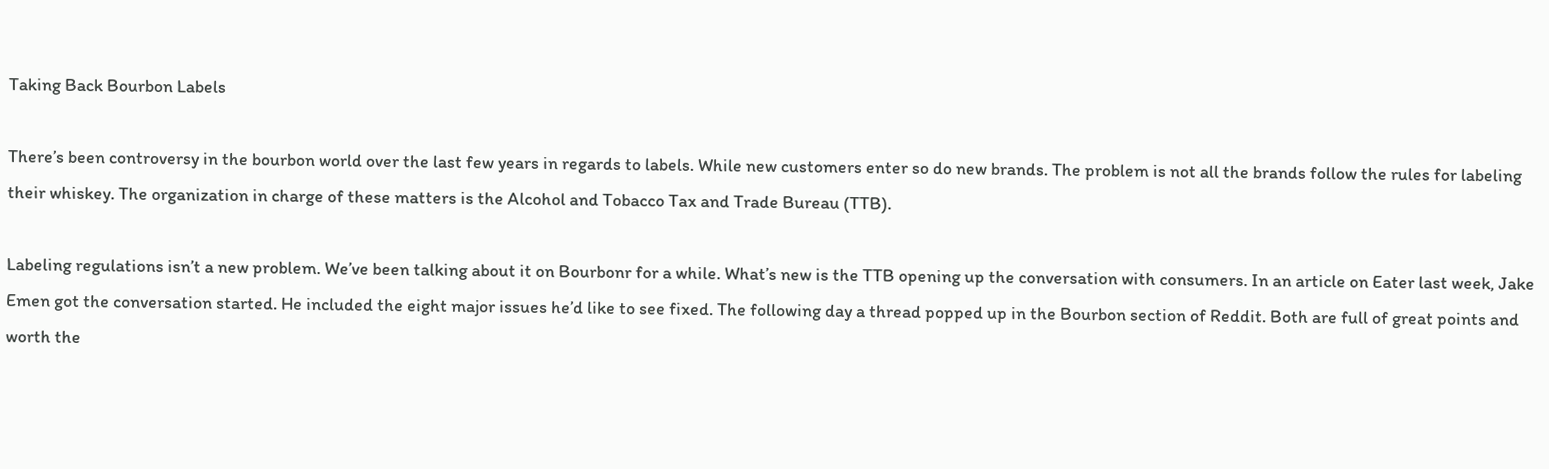Taking Back Bourbon Labels

There’s been controversy in the bourbon world over the last few years in regards to labels. While new customers enter so do new brands. The problem is not all the brands follow the rules for labeling their whiskey. The organization in charge of these matters is the Alcohol and Tobacco Tax and Trade Bureau (TTB).

Labeling regulations isn’t a new problem. We’ve been talking about it on Bourbonr for a while. What’s new is the TTB opening up the conversation with consumers. In an article on Eater last week, Jake Emen got the conversation started. He included the eight major issues he’d like to see fixed. The following day a thread popped up in the Bourbon section of Reddit. Both are full of great points and worth the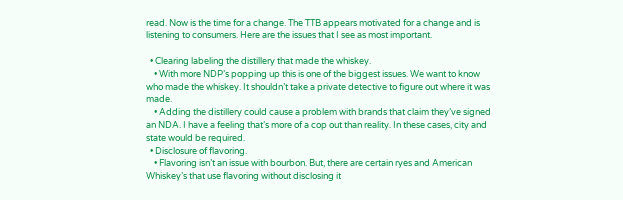read. Now is the time for a change. The TTB appears motivated for a change and is listening to consumers. Here are the issues that I see as most important.

  • Clearing labeling the distillery that made the whiskey.
    • With more NDP’s popping up this is one of the biggest issues. We want to know who made the whiskey. It shouldn’t take a private detective to figure out where it was made.
    • Adding the distillery could cause a problem with brands that claim they’ve signed an NDA. I have a feeling that’s more of a cop out than reality. In these cases, city and state would be required.
  • Disclosure of flavoring.
    • Flavoring isn’t an issue with bourbon. But, there are certain ryes and American Whiskey’s that use flavoring without disclosing it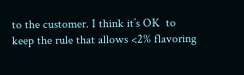to the customer. I think it’s OK  to keep the rule that allows <2% flavoring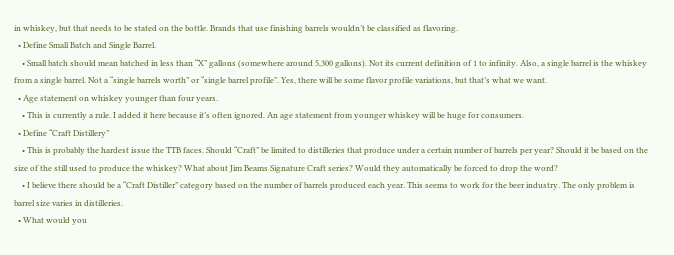in whiskey, but that needs to be stated on the bottle. Brands that use finishing barrels wouldn’t be classified as flavoring.
  • Define Small Batch and Single Barrel.
    • Small batch should mean batched in less than “X” gallons (somewhere around 5,300 gallons). Not its current definition of 1 to infinity. Also, a single barrel is the whiskey from a single barrel. Not a “single barrels worth” or “single barrel profile”. Yes, there will be some flavor profile variations, but that’s what we want.
  • Age statement on whiskey younger than four years.
    • This is currently a rule. I added it here because it’s often ignored. An age statement from younger whiskey will be huge for consumers.
  • Define “Craft Distillery”
    • This is probably the hardest issue the TTB faces. Should “Craft” be limited to distilleries that produce under a certain number of barrels per year? Should it be based on the size of the still used to produce the whiskey? What about Jim Beams Signature Craft series? Would they automatically be forced to drop the word?
    • I believe there should be a “Craft Distiller” category based on the number of barrels produced each year. This seems to work for the beer industry. The only problem is barrel size varies in distilleries.
  • What would you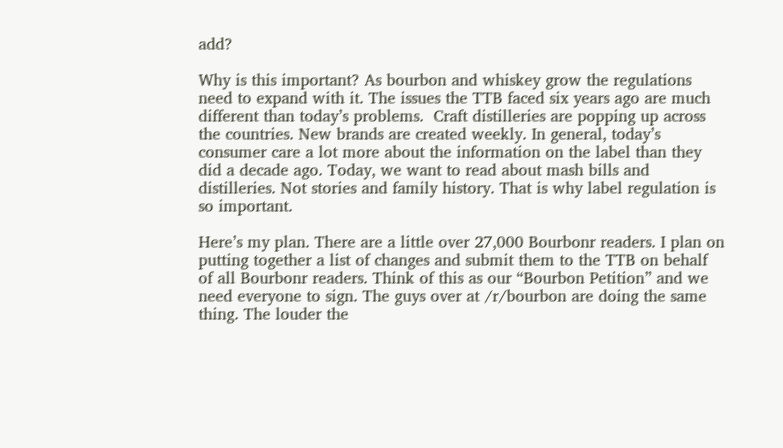add?

Why is this important? As bourbon and whiskey grow the regulations need to expand with it. The issues the TTB faced six years ago are much different than today’s problems.  Craft distilleries are popping up across the countries. New brands are created weekly. In general, today’s consumer care a lot more about the information on the label than they did a decade ago. Today, we want to read about mash bills and distilleries. Not stories and family history. That is why label regulation is so important.

Here’s my plan. There are a little over 27,000 Bourbonr readers. I plan on putting together a list of changes and submit them to the TTB on behalf of all Bourbonr readers. Think of this as our “Bourbon Petition” and we need everyone to sign. The guys over at /r/bourbon are doing the same thing. The louder the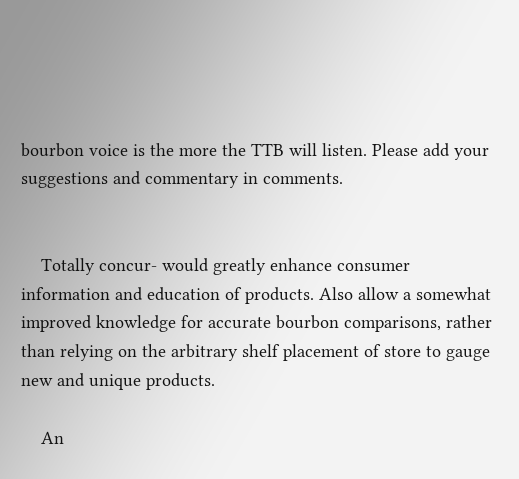bourbon voice is the more the TTB will listen. Please add your suggestions and commentary in comments.


    Totally concur- would greatly enhance consumer information and education of products. Also allow a somewhat improved knowledge for accurate bourbon comparisons, rather than relying on the arbitrary shelf placement of store to gauge new and unique products.

    An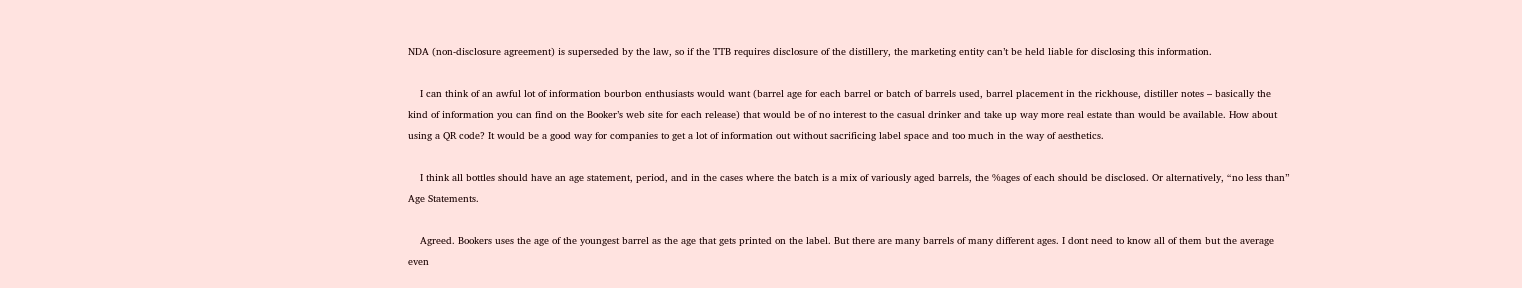NDA (non-disclosure agreement) is superseded by the law, so if the TTB requires disclosure of the distillery, the marketing entity can’t be held liable for disclosing this information.

    I can think of an awful lot of information bourbon enthusiasts would want (barrel age for each barrel or batch of barrels used, barrel placement in the rickhouse, distiller notes – basically the kind of information you can find on the Booker’s web site for each release) that would be of no interest to the casual drinker and take up way more real estate than would be available. How about using a QR code? It would be a good way for companies to get a lot of information out without sacrificing label space and too much in the way of aesthetics.

    I think all bottles should have an age statement, period, and in the cases where the batch is a mix of variously aged barrels, the %ages of each should be disclosed. Or alternatively, “no less than” Age Statements.

    Agreed. Bookers uses the age of the youngest barrel as the age that gets printed on the label. But there are many barrels of many different ages. I dont need to know all of them but the average even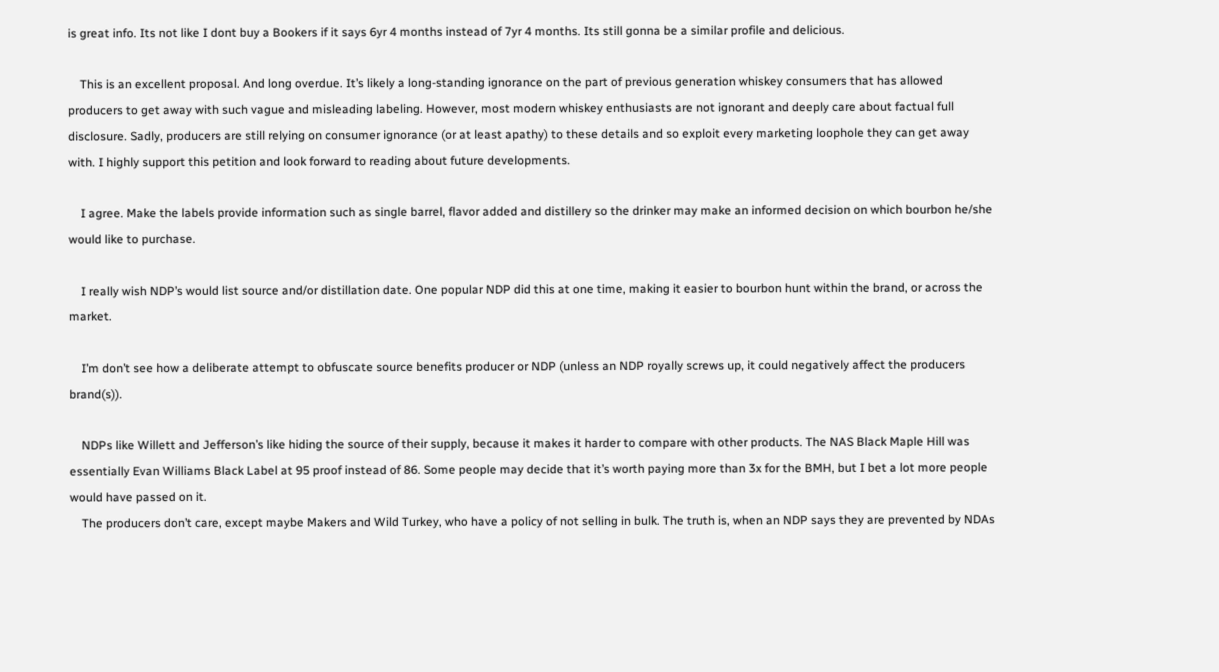is great info. Its not like I dont buy a Bookers if it says 6yr 4 months instead of 7yr 4 months. Its still gonna be a similar profile and delicious.

    This is an excellent proposal. And long overdue. It’s likely a long-standing ignorance on the part of previous generation whiskey consumers that has allowed producers to get away with such vague and misleading labeling. However, most modern whiskey enthusiasts are not ignorant and deeply care about factual full disclosure. Sadly, producers are still relying on consumer ignorance (or at least apathy) to these details and so exploit every marketing loophole they can get away with. I highly support this petition and look forward to reading about future developments.

    I agree. Make the labels provide information such as single barrel, flavor added and distillery so the drinker may make an informed decision on which bourbon he/she would like to purchase.

    I really wish NDP’s would list source and/or distillation date. One popular NDP did this at one time, making it easier to bourbon hunt within the brand, or across the market.

    I’m don’t see how a deliberate attempt to obfuscate source benefits producer or NDP (unless an NDP royally screws up, it could negatively affect the producers brand(s)).

    NDPs like Willett and Jefferson’s like hiding the source of their supply, because it makes it harder to compare with other products. The NAS Black Maple Hill was essentially Evan Williams Black Label at 95 proof instead of 86. Some people may decide that it’s worth paying more than 3x for the BMH, but I bet a lot more people would have passed on it.
    The producers don’t care, except maybe Makers and Wild Turkey, who have a policy of not selling in bulk. The truth is, when an NDP says they are prevented by NDAs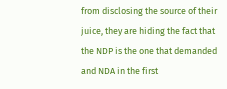from disclosing the source of their juice, they are hiding the fact that the NDP is the one that demanded and NDA in the first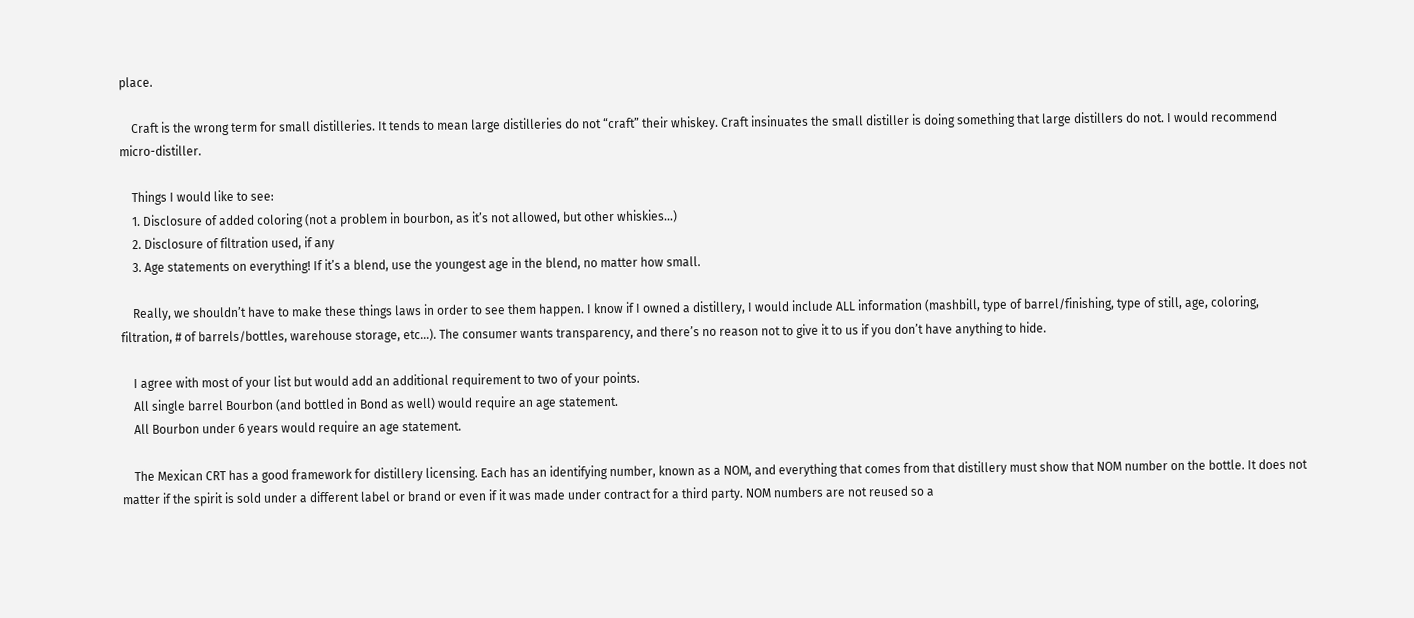place.

    Craft is the wrong term for small distilleries. It tends to mean large distilleries do not “craft” their whiskey. Craft insinuates the small distiller is doing something that large distillers do not. I would recommend micro-distiller.

    Things I would like to see:
    1. Disclosure of added coloring (not a problem in bourbon, as it’s not allowed, but other whiskies…)
    2. Disclosure of filtration used, if any
    3. Age statements on everything! If it’s a blend, use the youngest age in the blend, no matter how small.

    Really, we shouldn’t have to make these things laws in order to see them happen. I know if I owned a distillery, I would include ALL information (mashbill, type of barrel/finishing, type of still, age, coloring, filtration, # of barrels/bottles, warehouse storage, etc…). The consumer wants transparency, and there’s no reason not to give it to us if you don’t have anything to hide.

    I agree with most of your list but would add an additional requirement to two of your points.
    All single barrel Bourbon (and bottled in Bond as well) would require an age statement.
    All Bourbon under 6 years would require an age statement.

    The Mexican CRT has a good framework for distillery licensing. Each has an identifying number, known as a NOM, and everything that comes from that distillery must show that NOM number on the bottle. It does not matter if the spirit is sold under a different label or brand or even if it was made under contract for a third party. NOM numbers are not reused so a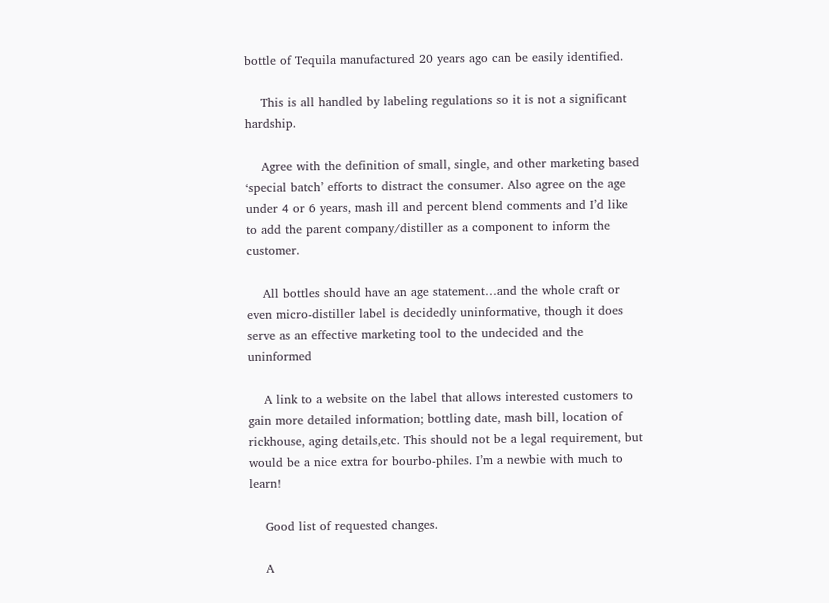bottle of Tequila manufactured 20 years ago can be easily identified.

    This is all handled by labeling regulations so it is not a significant hardship.

    Agree with the definition of small, single, and other marketing based ‘special batch’ efforts to distract the consumer. Also agree on the age under 4 or 6 years, mash ill and percent blend comments and I’d like to add the parent company/distiller as a component to inform the customer.

    All bottles should have an age statement…and the whole craft or even micro-distiller label is decidedly uninformative, though it does serve as an effective marketing tool to the undecided and the uninformed

    A link to a website on the label that allows interested customers to gain more detailed information; bottling date, mash bill, location of rickhouse, aging details,etc. This should not be a legal requirement, but would be a nice extra for bourbo-philes. I’m a newbie with much to learn!

    Good list of requested changes.

    A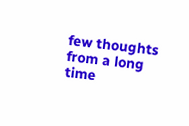few thoughts from a long time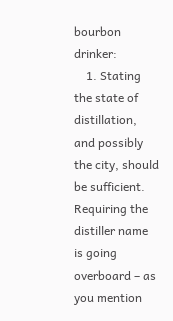bourbon drinker:
    1. Stating the state of distillation, and possibly the city, should be sufficient. Requiring the distiller name is going overboard – as you mention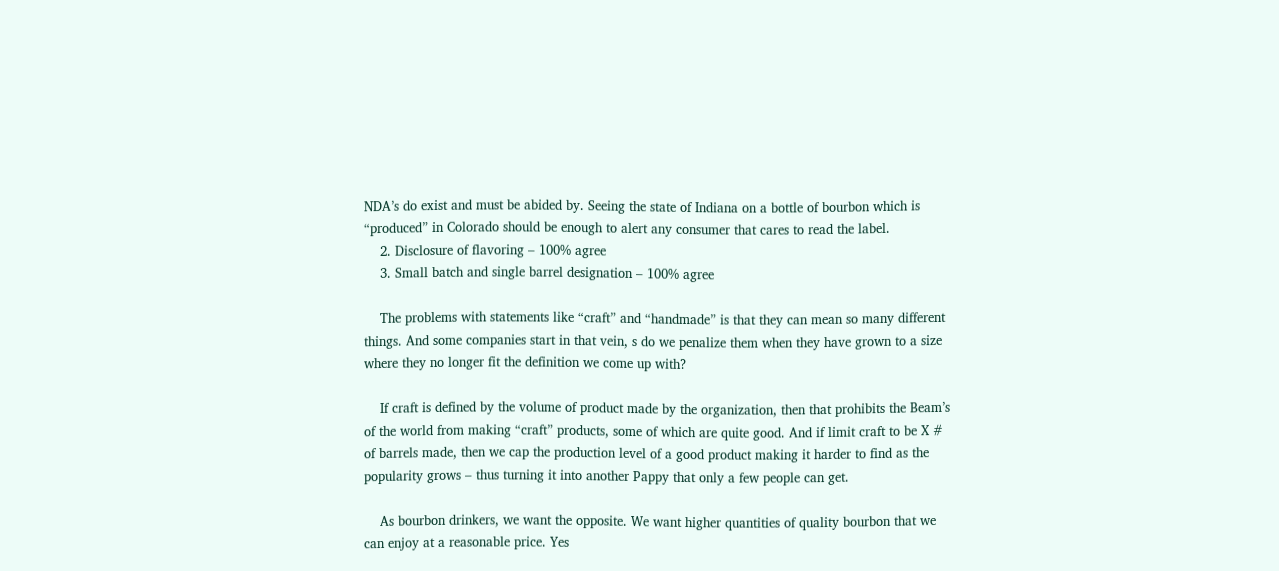NDA’s do exist and must be abided by. Seeing the state of Indiana on a bottle of bourbon which is “produced” in Colorado should be enough to alert any consumer that cares to read the label.
    2. Disclosure of flavoring – 100% agree
    3. Small batch and single barrel designation – 100% agree

    The problems with statements like “craft” and “handmade” is that they can mean so many different things. And some companies start in that vein, s do we penalize them when they have grown to a size where they no longer fit the definition we come up with?

    If craft is defined by the volume of product made by the organization, then that prohibits the Beam’s of the world from making “craft” products, some of which are quite good. And if limit craft to be X # of barrels made, then we cap the production level of a good product making it harder to find as the popularity grows – thus turning it into another Pappy that only a few people can get.

    As bourbon drinkers, we want the opposite. We want higher quantities of quality bourbon that we can enjoy at a reasonable price. Yes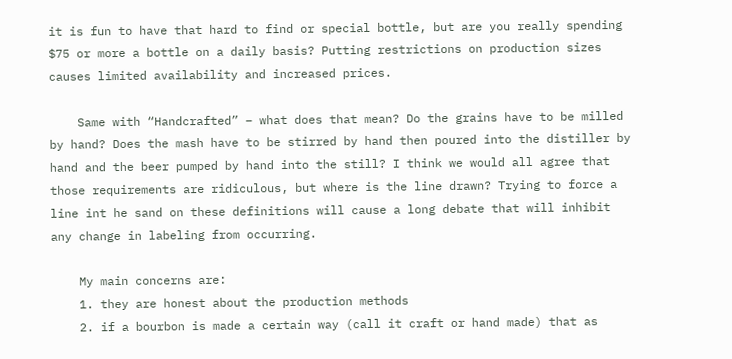it is fun to have that hard to find or special bottle, but are you really spending $75 or more a bottle on a daily basis? Putting restrictions on production sizes causes limited availability and increased prices.

    Same with “Handcrafted” – what does that mean? Do the grains have to be milled by hand? Does the mash have to be stirred by hand then poured into the distiller by hand and the beer pumped by hand into the still? I think we would all agree that those requirements are ridiculous, but where is the line drawn? Trying to force a line int he sand on these definitions will cause a long debate that will inhibit any change in labeling from occurring.

    My main concerns are:
    1. they are honest about the production methods
    2. if a bourbon is made a certain way (call it craft or hand made) that as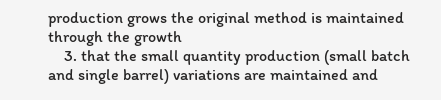production grows the original method is maintained through the growth
    3. that the small quantity production (small batch and single barrel) variations are maintained and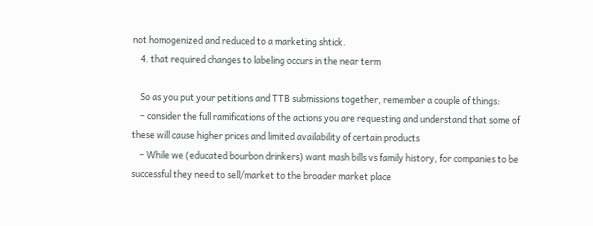not homogenized and reduced to a marketing shtick.
    4. that required changes to labeling occurs in the near term

    So as you put your petitions and TTB submissions together, remember a couple of things:
    – consider the full ramifications of the actions you are requesting and understand that some of these will cause higher prices and limited availability of certain products
    – While we (educated bourbon drinkers) want mash bills vs family history, for companies to be successful they need to sell/market to the broader market place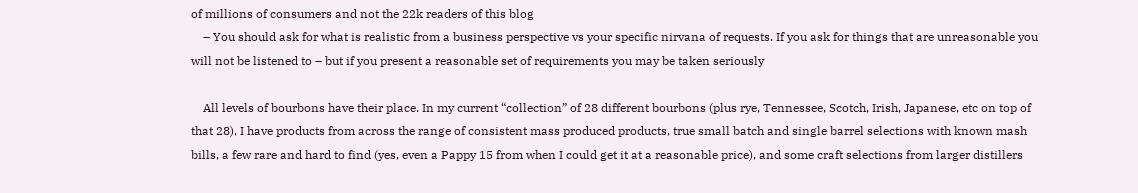of millions of consumers and not the 22k readers of this blog
    – You should ask for what is realistic from a business perspective vs your specific nirvana of requests. If you ask for things that are unreasonable you will not be listened to – but if you present a reasonable set of requirements you may be taken seriously

    All levels of bourbons have their place. In my current “collection” of 28 different bourbons (plus rye, Tennessee, Scotch, Irish, Japanese, etc on top of that 28), I have products from across the range of consistent mass produced products, true small batch and single barrel selections with known mash bills, a few rare and hard to find (yes, even a Pappy 15 from when I could get it at a reasonable price), and some craft selections from larger distillers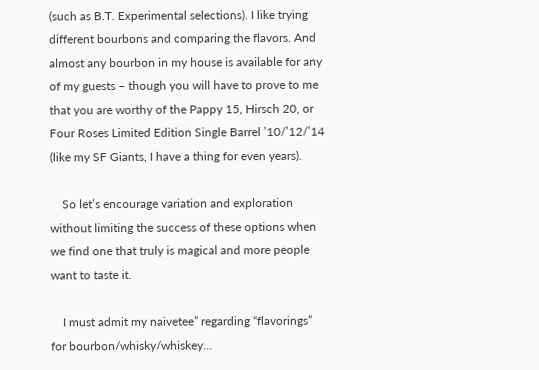(such as B.T. Experimental selections). I like trying different bourbons and comparing the flavors. And almost any bourbon in my house is available for any of my guests – though you will have to prove to me that you are worthy of the Pappy 15, Hirsch 20, or Four Roses Limited Edition Single Barrel ’10/’12/’14 (like my SF Giants, I have a thing for even years).

    So let’s encourage variation and exploration without limiting the success of these options when we find one that truly is magical and more people want to taste it.

    I must admit my naivetee” regarding “flavorings” for bourbon/whisky/whiskey…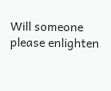Will someone please enlighten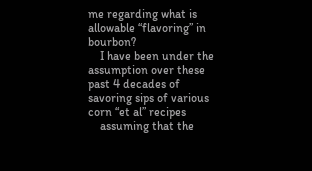me regarding what is allowable “flavoring” in bourbon?
    I have been under the assumption over these past 4 decades of savoring sips of various corn “et al” recipes
    assuming that the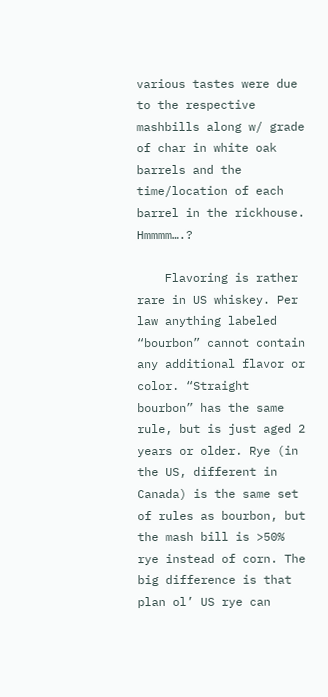various tastes were due to the respective mashbills along w/ grade of char in white oak barrels and the time/location of each barrel in the rickhouse. Hmmmm….?

    Flavoring is rather rare in US whiskey. Per law anything labeled “bourbon” cannot contain any additional flavor or color. “Straight bourbon” has the same rule, but is just aged 2 years or older. Rye (in the US, different in Canada) is the same set of rules as bourbon, but the mash bill is >50% rye instead of corn. The big difference is that plan ol’ US rye can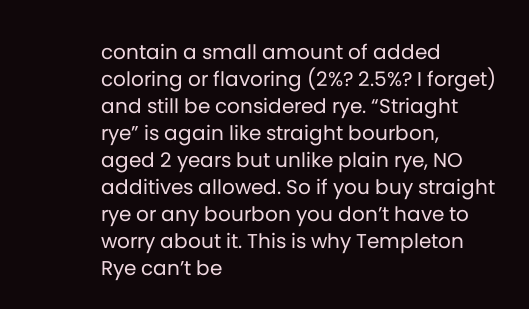contain a small amount of added coloring or flavoring (2%? 2.5%? I forget) and still be considered rye. “Striaght rye” is again like straight bourbon, aged 2 years but unlike plain rye, NO additives allowed. So if you buy straight rye or any bourbon you don’t have to worry about it. This is why Templeton Rye can’t be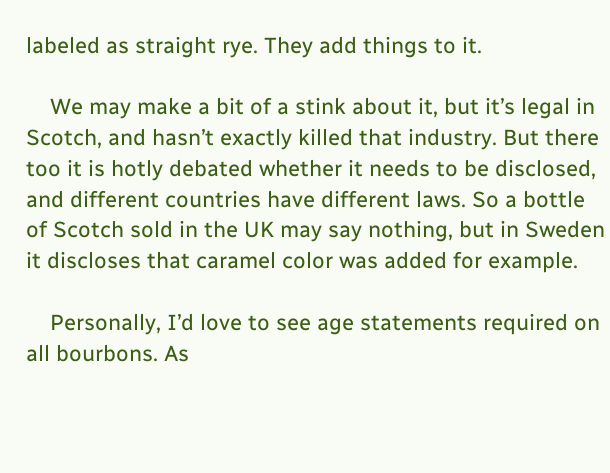labeled as straight rye. They add things to it.

    We may make a bit of a stink about it, but it’s legal in Scotch, and hasn’t exactly killed that industry. But there too it is hotly debated whether it needs to be disclosed, and different countries have different laws. So a bottle of Scotch sold in the UK may say nothing, but in Sweden it discloses that caramel color was added for example.

    Personally, I’d love to see age statements required on all bourbons. As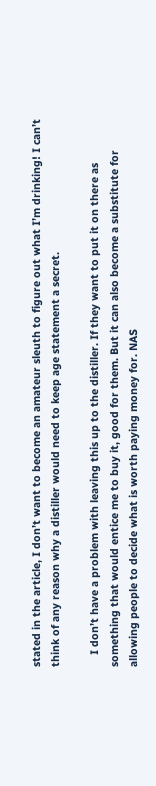stated in the article, I don’t want to become an amateur sleuth to figure out what I’m drinking! I can’t think of any reason why a distiller would need to keep age statement a secret.

    I don’t have a problem with leaving this up to the distiller. If they want to put it on there as something that would entice me to buy it, good for them. But it can also become a substitute for allowing people to decide what is worth paying money for. NAS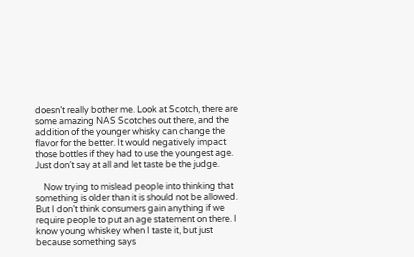doesn’t really bother me. Look at Scotch, there are some amazing NAS Scotches out there, and the addition of the younger whisky can change the flavor for the better. It would negatively impact those bottles if they had to use the youngest age. Just don’t say at all and let taste be the judge.

    Now trying to mislead people into thinking that something is older than it is should not be allowed. But I don’t think consumers gain anything if we require people to put an age statement on there. I know young whiskey when I taste it, but just because something says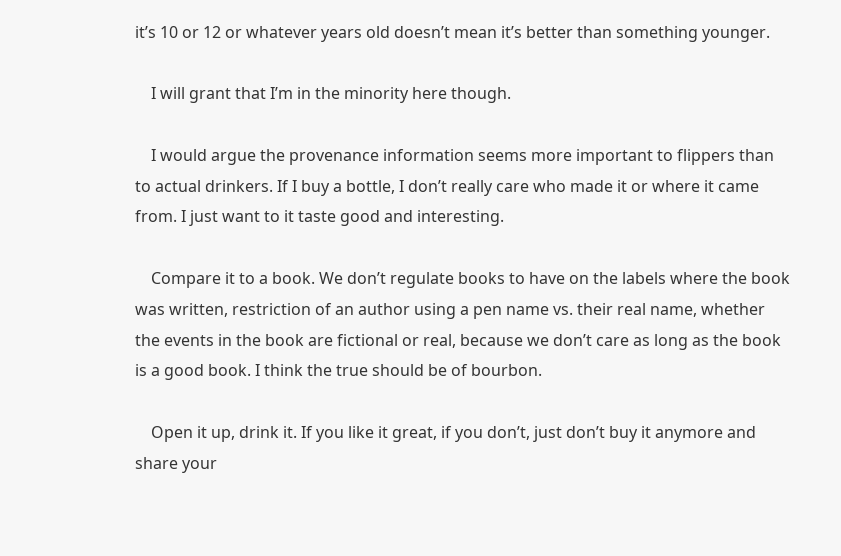it’s 10 or 12 or whatever years old doesn’t mean it’s better than something younger.

    I will grant that I’m in the minority here though.

    I would argue the provenance information seems more important to flippers than to actual drinkers. If I buy a bottle, I don’t really care who made it or where it came from. I just want to it taste good and interesting.

    Compare it to a book. We don’t regulate books to have on the labels where the book was written, restriction of an author using a pen name vs. their real name, whether the events in the book are fictional or real, because we don’t care as long as the book is a good book. I think the true should be of bourbon.

    Open it up, drink it. If you like it great, if you don’t, just don’t buy it anymore and share your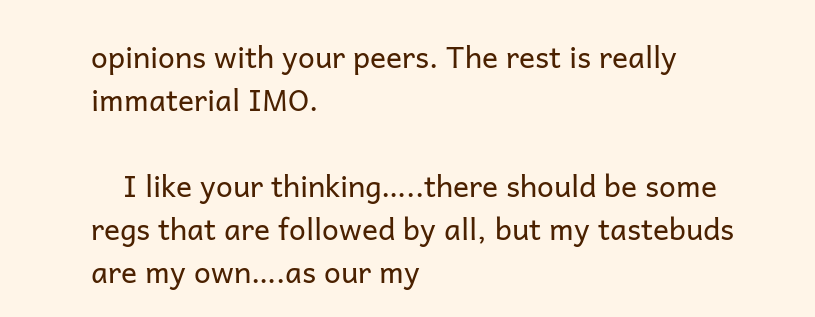opinions with your peers. The rest is really immaterial IMO.

    I like your thinking…..there should be some regs that are followed by all, but my tastebuds are my own….as our my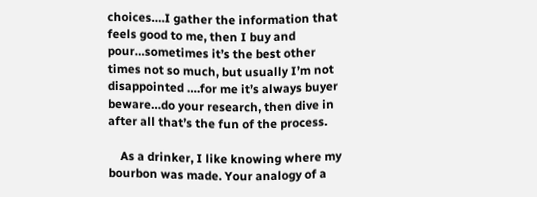choices….I gather the information that feels good to me, then I buy and pour…sometimes it’s the best other times not so much, but usually I’m not disappointed ….for me it’s always buyer beware…do your research, then dive in after all that’s the fun of the process.

    As a drinker, I like knowing where my bourbon was made. Your analogy of a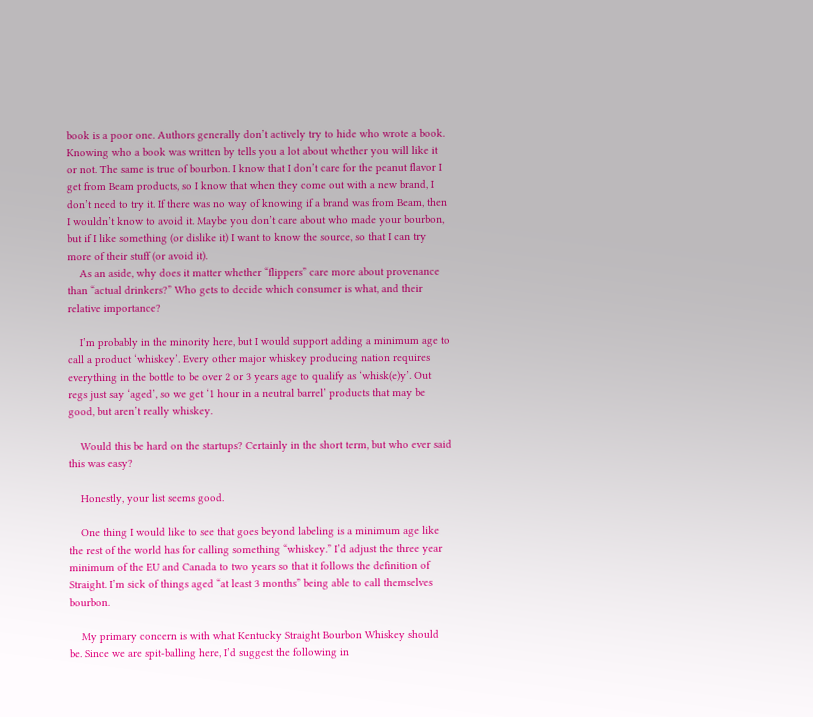book is a poor one. Authors generally don’t actively try to hide who wrote a book. Knowing who a book was written by tells you a lot about whether you will like it or not. The same is true of bourbon. I know that I don’t care for the peanut flavor I get from Beam products, so I know that when they come out with a new brand, I don’t need to try it. If there was no way of knowing if a brand was from Beam, then I wouldn’t know to avoid it. Maybe you don’t care about who made your bourbon, but if I like something (or dislike it) I want to know the source, so that I can try more of their stuff (or avoid it).
    As an aside, why does it matter whether “flippers” care more about provenance than “actual drinkers?” Who gets to decide which consumer is what, and their relative importance?

    I’m probably in the minority here, but I would support adding a minimum age to call a product ‘whiskey’. Every other major whiskey producing nation requires everything in the bottle to be over 2 or 3 years age to qualify as ‘whisk(e)y’. Out regs just say ‘aged’, so we get ‘1 hour in a neutral barrel’ products that may be good, but aren’t really whiskey.

    Would this be hard on the startups? Certainly in the short term, but who ever said this was easy?

    Honestly, your list seems good.

    One thing I would like to see that goes beyond labeling is a minimum age like the rest of the world has for calling something “whiskey.” I’d adjust the three year minimum of the EU and Canada to two years so that it follows the definition of Straight. I’m sick of things aged “at least 3 months” being able to call themselves bourbon.

    My primary concern is with what Kentucky Straight Bourbon Whiskey should be. Since we are spit-balling here, I’d suggest the following in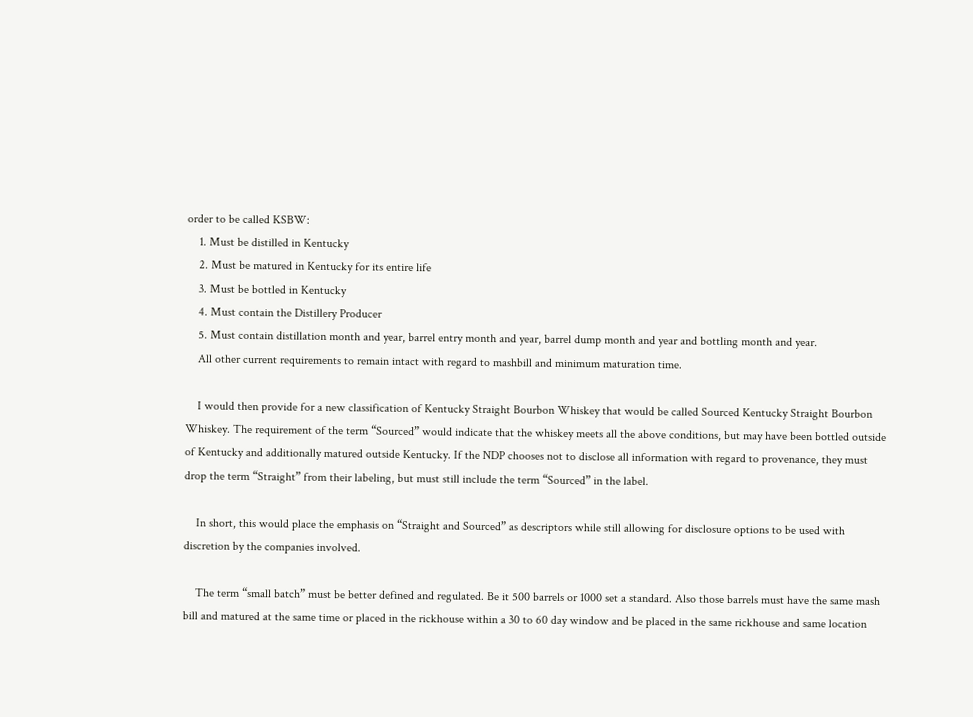order to be called KSBW:
    1. Must be distilled in Kentucky
    2. Must be matured in Kentucky for its entire life
    3. Must be bottled in Kentucky
    4. Must contain the Distillery Producer
    5. Must contain distillation month and year, barrel entry month and year, barrel dump month and year and bottling month and year.
    All other current requirements to remain intact with regard to mashbill and minimum maturation time.

    I would then provide for a new classification of Kentucky Straight Bourbon Whiskey that would be called Sourced Kentucky Straight Bourbon Whiskey. The requirement of the term “Sourced” would indicate that the whiskey meets all the above conditions, but may have been bottled outside of Kentucky and additionally matured outside Kentucky. If the NDP chooses not to disclose all information with regard to provenance, they must drop the term “Straight” from their labeling, but must still include the term “Sourced” in the label.

    In short, this would place the emphasis on “Straight and Sourced” as descriptors while still allowing for disclosure options to be used with discretion by the companies involved.

    The term “small batch” must be better defined and regulated. Be it 500 barrels or 1000 set a standard. Also those barrels must have the same mash bill and matured at the same time or placed in the rickhouse within a 30 to 60 day window and be placed in the same rickhouse and same location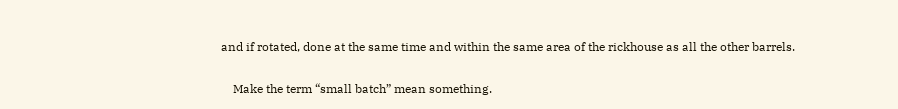and if rotated, done at the same time and within the same area of the rickhouse as all the other barrels.

    Make the term “small batch” mean something.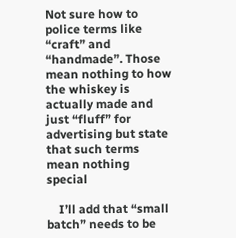Not sure how to police terms like “craft” and “handmade”. Those mean nothing to how the whiskey is actually made and just “fluff” for advertising but state that such terms mean nothing special

    I’ll add that “small batch” needs to be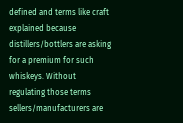defined and terms like craft explained because distillers/bottlers are asking for a premium for such whiskeys. Without regulating those terms sellers/manufacturers are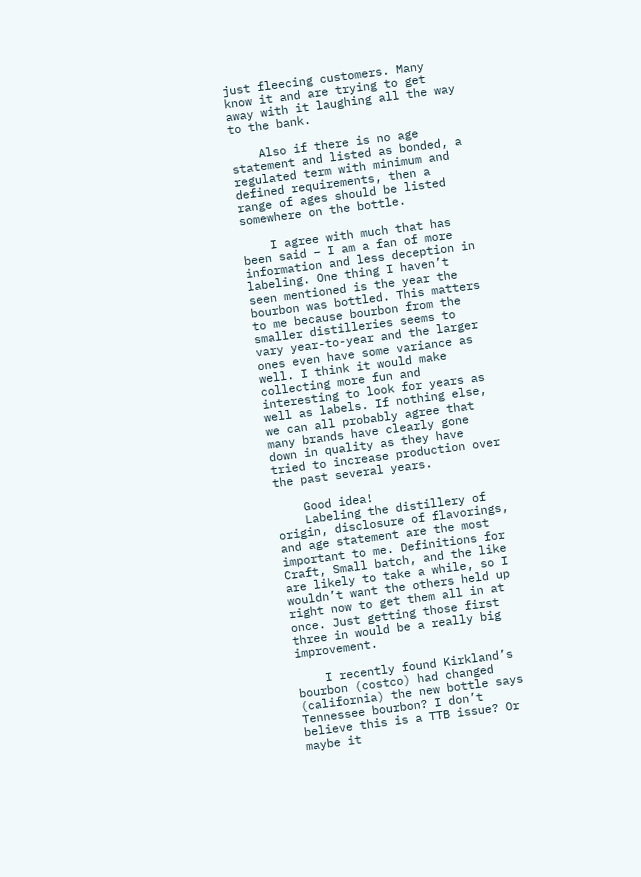just fleecing customers. Many know it and are trying to get away with it laughing all the way to the bank.

    Also if there is no age statement and listed as bonded, a regulated term with minimum and defined requirements, then a range of ages should be listed somewhere on the bottle.

    I agree with much that has been said – I am a fan of more information and less deception in labeling. One thing I haven’t seen mentioned is the year the bourbon was bottled. This matters to me because bourbon from the smaller distilleries seems to vary year-to-year and the larger ones even have some variance as well. I think it would make collecting more fun and interesting to look for years as well as labels. If nothing else, we can all probably agree that many brands have clearly gone down in quality as they have tried to increase production over the past several years.

    Good idea!
    Labeling the distillery of origin, disclosure of flavorings, and age statement are the most important to me. Definitions for Craft, Small batch, and the like are likely to take a while, so I wouldn’t want the others held up right now to get them all in at once. Just getting those first three in would be a really big improvement.

    I recently found Kirkland’s bourbon (costco) had changed (california) the new bottle says Tennessee bourbon? I don’t believe this is a TTB issue? Or maybe it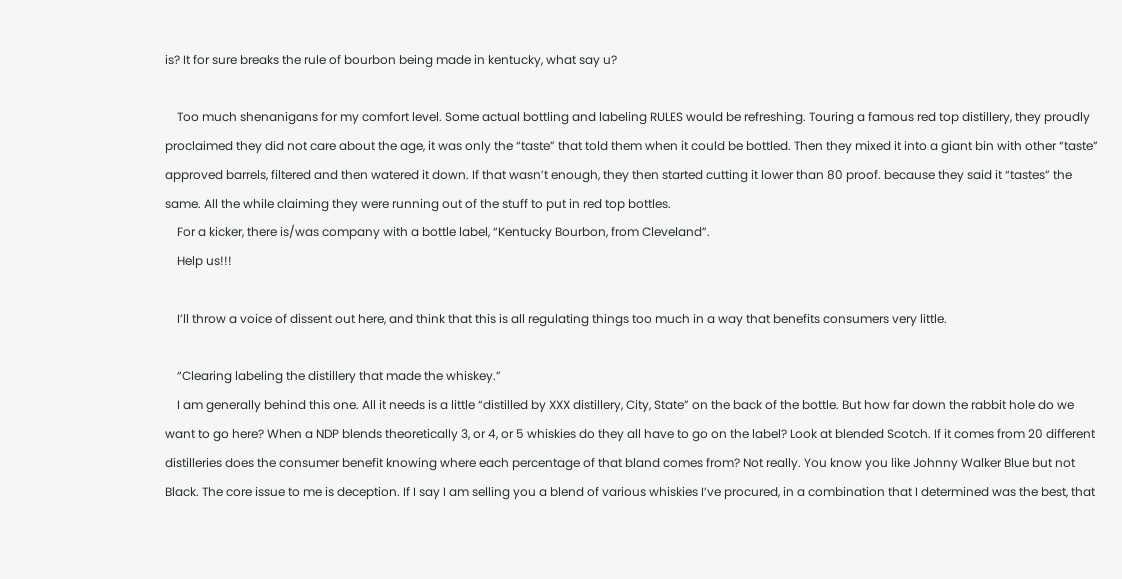is? It for sure breaks the rule of bourbon being made in kentucky, what say u?

    Too much shenanigans for my comfort level. Some actual bottling and labeling RULES would be refreshing. Touring a famous red top distillery, they proudly proclaimed they did not care about the age, it was only the “taste” that told them when it could be bottled. Then they mixed it into a giant bin with other “taste” approved barrels, filtered and then watered it down. If that wasn’t enough, they then started cutting it lower than 80 proof. because they said it “tastes” the same. All the while claiming they were running out of the stuff to put in red top bottles.
    For a kicker, there is/was company with a bottle label, “Kentucky Bourbon, from Cleveland”.
    Help us!!!

    I’ll throw a voice of dissent out here, and think that this is all regulating things too much in a way that benefits consumers very little.

    “Clearing labeling the distillery that made the whiskey.”
    I am generally behind this one. All it needs is a little “distilled by XXX distillery, City, State” on the back of the bottle. But how far down the rabbit hole do we want to go here? When a NDP blends theoretically 3, or 4, or 5 whiskies do they all have to go on the label? Look at blended Scotch. If it comes from 20 different distilleries does the consumer benefit knowing where each percentage of that bland comes from? Not really. You know you like Johnny Walker Blue but not Black. The core issue to me is deception. If I say I am selling you a blend of various whiskies I’ve procured, in a combination that I determined was the best, that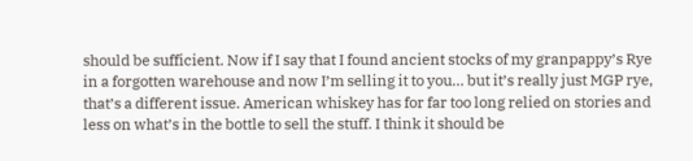should be sufficient. Now if I say that I found ancient stocks of my granpappy’s Rye in a forgotten warehouse and now I’m selling it to you… but it’s really just MGP rye, that’s a different issue. American whiskey has for far too long relied on stories and less on what’s in the bottle to sell the stuff. I think it should be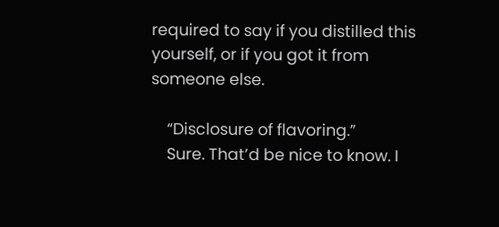required to say if you distilled this yourself, or if you got it from someone else.

    “Disclosure of flavoring.”
    Sure. That’d be nice to know. I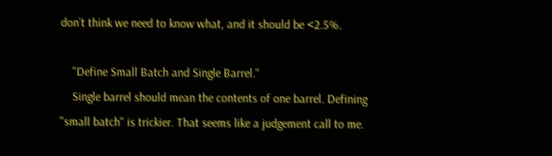don’t think we need to know what, and it should be <2.5%.

    "Define Small Batch and Single Barrel."
    Single barrel should mean the contents of one barrel. Defining "small batch" is trickier. That seems like a judgement call to me.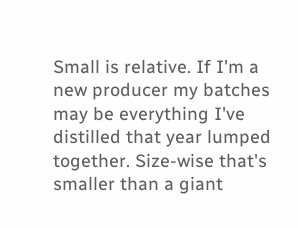Small is relative. If I'm a new producer my batches may be everything I've distilled that year lumped together. Size-wise that's smaller than a giant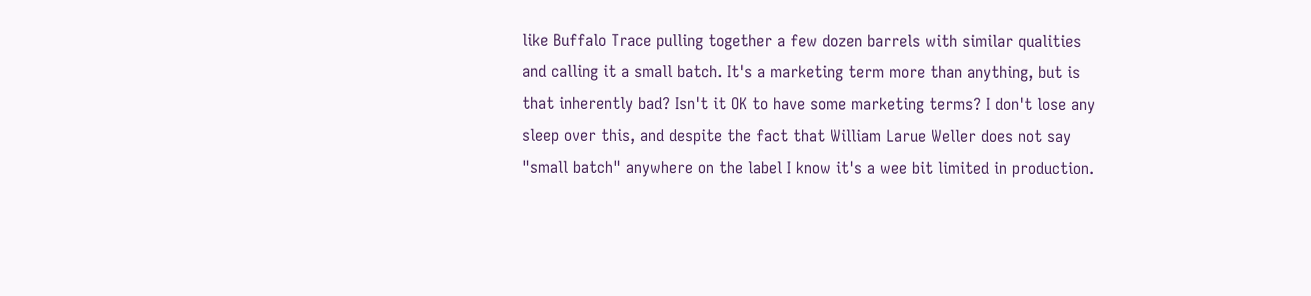like Buffalo Trace pulling together a few dozen barrels with similar qualities and calling it a small batch. It's a marketing term more than anything, but is that inherently bad? Isn't it OK to have some marketing terms? I don't lose any sleep over this, and despite the fact that William Larue Weller does not say "small batch" anywhere on the label I know it's a wee bit limited in production.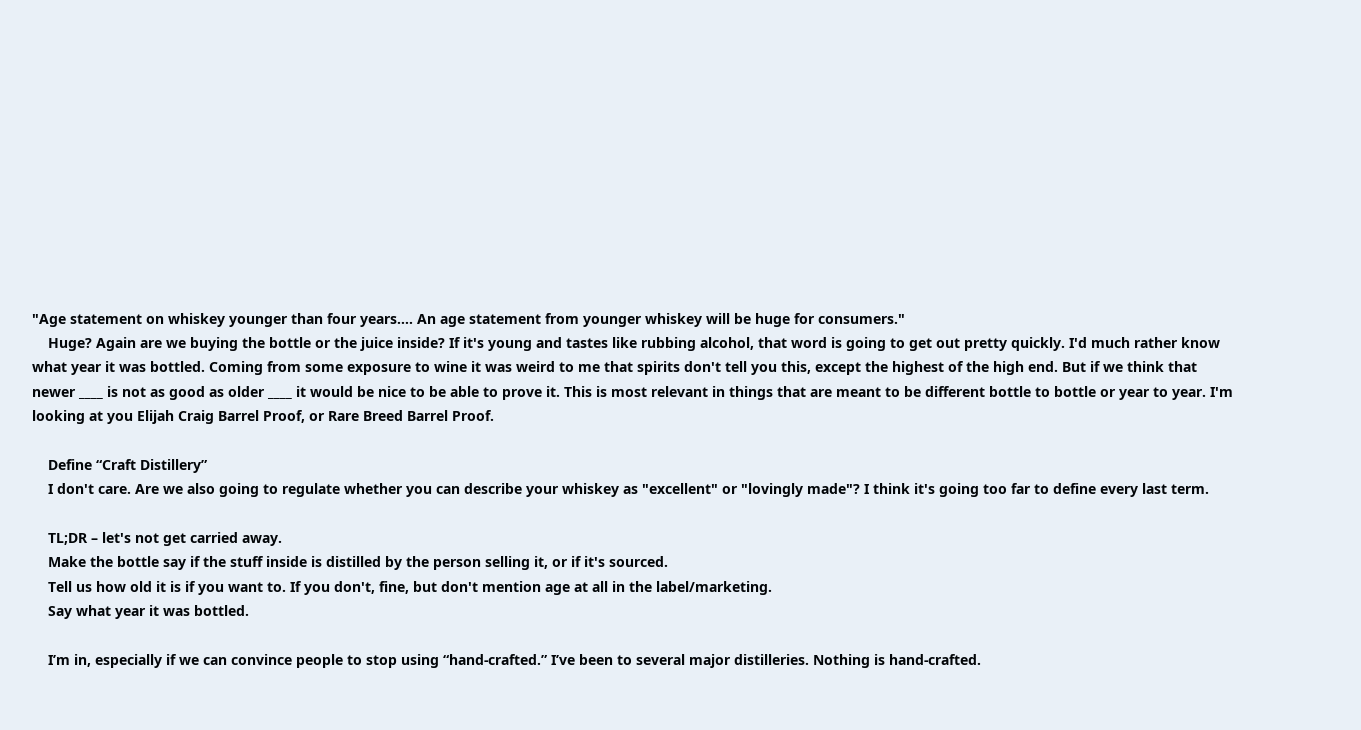"Age statement on whiskey younger than four years…. An age statement from younger whiskey will be huge for consumers."
    Huge? Again are we buying the bottle or the juice inside? If it's young and tastes like rubbing alcohol, that word is going to get out pretty quickly. I'd much rather know what year it was bottled. Coming from some exposure to wine it was weird to me that spirits don't tell you this, except the highest of the high end. But if we think that newer ____ is not as good as older ____ it would be nice to be able to prove it. This is most relevant in things that are meant to be different bottle to bottle or year to year. I'm looking at you Elijah Craig Barrel Proof, or Rare Breed Barrel Proof.

    Define “Craft Distillery”
    I don't care. Are we also going to regulate whether you can describe your whiskey as "excellent" or "lovingly made"? I think it's going too far to define every last term.

    TL;DR – let's not get carried away.
    Make the bottle say if the stuff inside is distilled by the person selling it, or if it's sourced.
    Tell us how old it is if you want to. If you don't, fine, but don't mention age at all in the label/marketing.
    Say what year it was bottled.

    I’m in, especially if we can convince people to stop using “hand-crafted.” I’ve been to several major distilleries. Nothing is hand-crafted.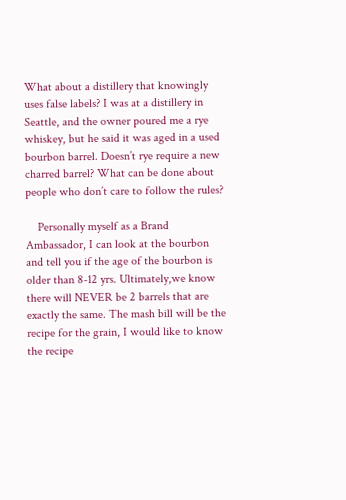What about a distillery that knowingly uses false labels? I was at a distillery in Seattle, and the owner poured me a rye whiskey, but he said it was aged in a used bourbon barrel. Doesn’t rye require a new charred barrel? What can be done about people who don’t care to follow the rules?

    Personally myself as a Brand Ambassador, I can look at the bourbon and tell you if the age of the bourbon is older than 8-12 yrs. Ultimately,we know there will NEVER be 2 barrels that are exactly the same. The mash bill will be the recipe for the grain, I would like to know the recipe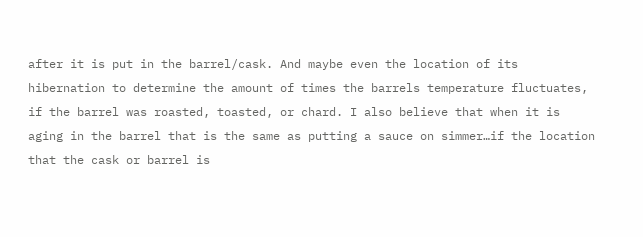after it is put in the barrel/cask. And maybe even the location of its hibernation to determine the amount of times the barrels temperature fluctuates, if the barrel was roasted, toasted, or chard. I also believe that when it is aging in the barrel that is the same as putting a sauce on simmer…if the location that the cask or barrel is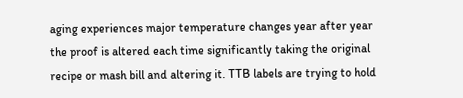aging experiences major temperature changes year after year the proof is altered each time significantly taking the original recipe or mash bill and altering it. TTB labels are trying to hold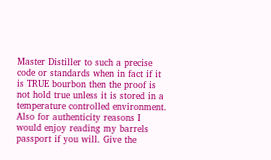Master Distiller to such a precise code or standards when in fact if it is TRUE bourbon then the proof is not hold true unless it is stored in a temperature controlled environment. Also for authenticity reasons I would enjoy reading my barrels passport if you will. Give the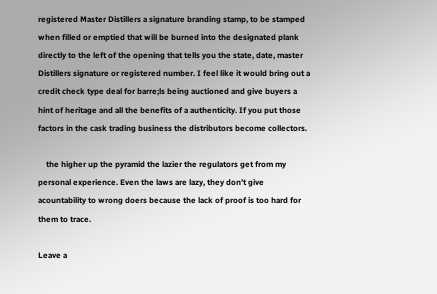registered Master Distillers a signature branding stamp, to be stamped when filled or emptied that will be burned into the designated plank directly to the left of the opening that tells you the state, date, master Distillers signature or registered number. I feel like it would bring out a credit check type deal for barre;ls being auctioned and give buyers a hint of heritage and all the benefits of a authenticity. If you put those factors in the cask trading business the distributors become collectors.

    the higher up the pyramid the lazier the regulators get from my personal experience. Even the laws are lazy, they don’t give acountability to wrong doers because the lack of proof is too hard for them to trace.

Leave a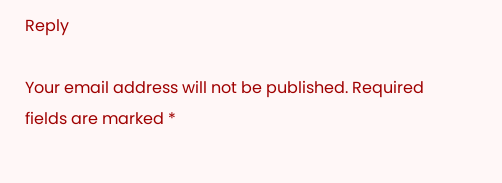Reply

Your email address will not be published. Required fields are marked *